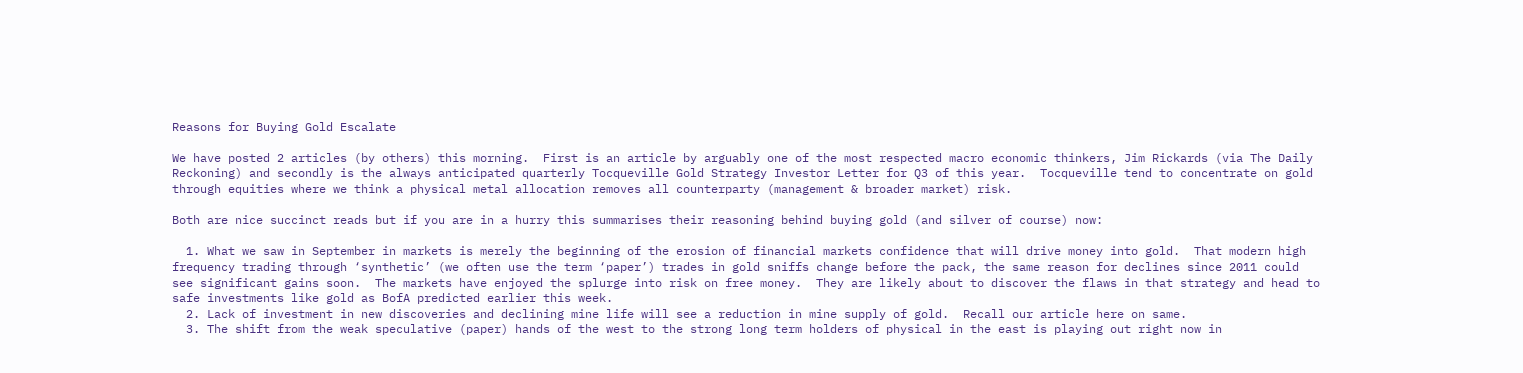Reasons for Buying Gold Escalate

We have posted 2 articles (by others) this morning.  First is an article by arguably one of the most respected macro economic thinkers, Jim Rickards (via The Daily Reckoning) and secondly is the always anticipated quarterly Tocqueville Gold Strategy Investor Letter for Q3 of this year.  Tocqueville tend to concentrate on gold through equities where we think a physical metal allocation removes all counterparty (management & broader market) risk.

Both are nice succinct reads but if you are in a hurry this summarises their reasoning behind buying gold (and silver of course) now:

  1. What we saw in September in markets is merely the beginning of the erosion of financial markets confidence that will drive money into gold.  That modern high frequency trading through ‘synthetic’ (we often use the term ‘paper’) trades in gold sniffs change before the pack, the same reason for declines since 2011 could see significant gains soon.  The markets have enjoyed the splurge into risk on free money.  They are likely about to discover the flaws in that strategy and head to safe investments like gold as BofA predicted earlier this week.
  2. Lack of investment in new discoveries and declining mine life will see a reduction in mine supply of gold.  Recall our article here on same.
  3. The shift from the weak speculative (paper) hands of the west to the strong long term holders of physical in the east is playing out right now in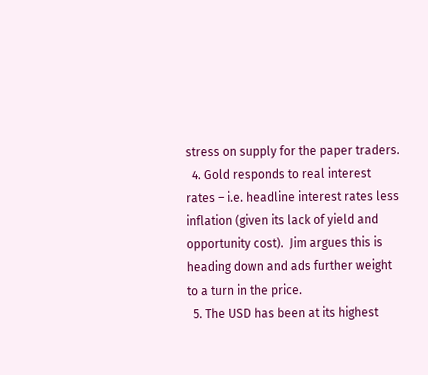stress on supply for the paper traders.
  4. Gold responds to real interest rates – i.e. headline interest rates less inflation (given its lack of yield and opportunity cost).  Jim argues this is heading down and ads further weight to a turn in the price.
  5. The USD has been at its highest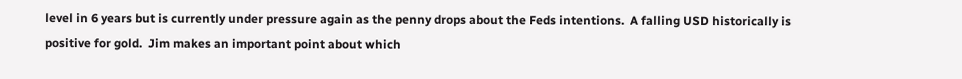level in 6 years but is currently under pressure again as the penny drops about the Feds intentions.  A falling USD historically is positive for gold.  Jim makes an important point about which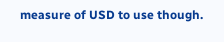measure of USD to use though.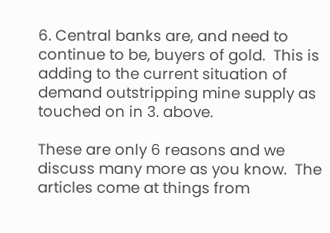6. Central banks are, and need to continue to be, buyers of gold.  This is adding to the current situation of demand outstripping mine supply as touched on in 3. above.

These are only 6 reasons and we discuss many more as you know.  The articles come at things from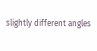slightly different angles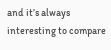and it’s always interesting to compare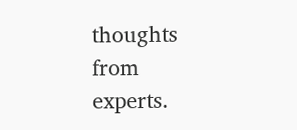thoughts from experts.